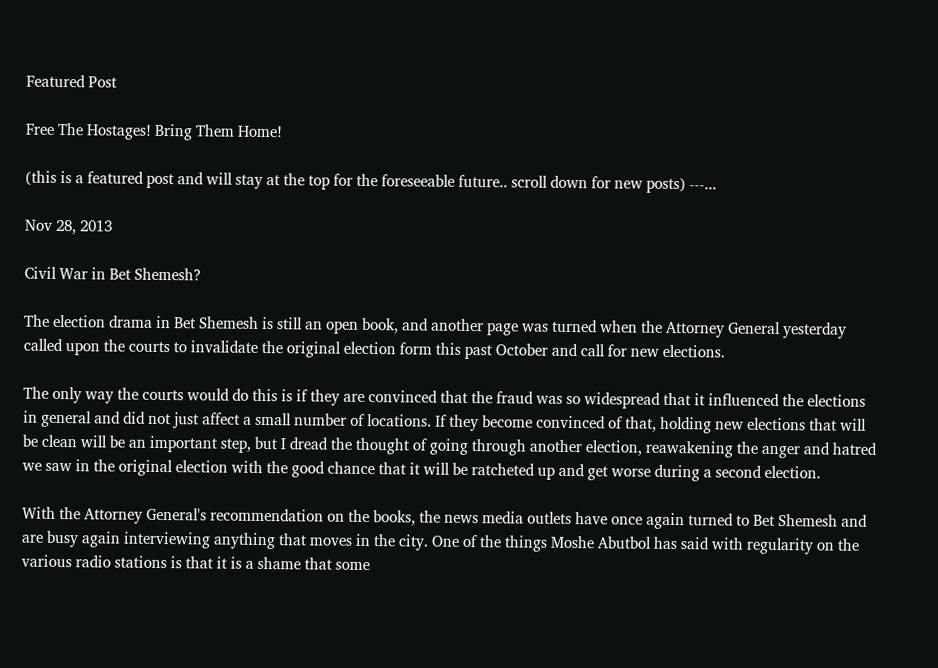Featured Post

Free The Hostages! Bring Them Home!

(this is a featured post and will stay at the top for the foreseeable future.. scroll down for new posts) ---...

Nov 28, 2013

Civil War in Bet Shemesh?

The election drama in Bet Shemesh is still an open book, and another page was turned when the Attorney General yesterday called upon the courts to invalidate the original election form this past October and call for new elections.

The only way the courts would do this is if they are convinced that the fraud was so widespread that it influenced the elections in general and did not just affect a small number of locations. If they become convinced of that, holding new elections that will be clean will be an important step, but I dread the thought of going through another election, reawakening the anger and hatred we saw in the original election with the good chance that it will be ratcheted up and get worse during a second election.

With the Attorney General's recommendation on the books, the news media outlets have once again turned to Bet Shemesh and are busy again interviewing anything that moves in the city. One of the things Moshe Abutbol has said with regularity on the various radio stations is that it is a shame that some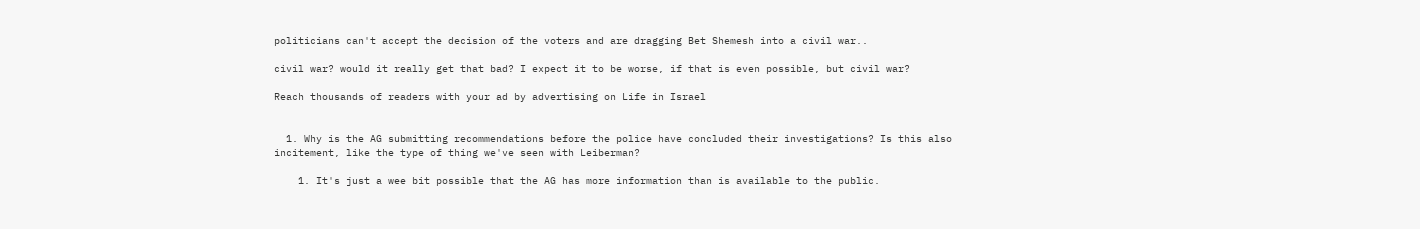politicians can't accept the decision of the voters and are dragging Bet Shemesh into a civil war..

civil war? would it really get that bad? I expect it to be worse, if that is even possible, but civil war?

Reach thousands of readers with your ad by advertising on Life in Israel


  1. Why is the AG submitting recommendations before the police have concluded their investigations? Is this also incitement, like the type of thing we've seen with Leiberman?

    1. It's just a wee bit possible that the AG has more information than is available to the public.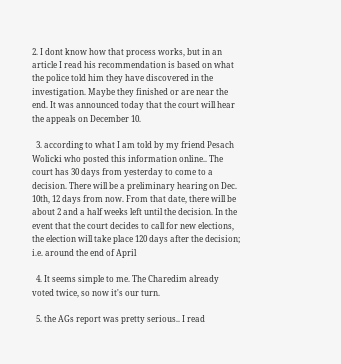2. I dont know how that process works, but in an article I read his recommendation is based on what the police told him they have discovered in the investigation. Maybe they finished or are near the end. It was announced today that the court will hear the appeals on December 10.

  3. according to what I am told by my friend Pesach Wolicki who posted this information online.. The court has 30 days from yesterday to come to a decision. There will be a preliminary hearing on Dec. 10th, 12 days from now. From that date, there will be about 2 and a half weeks left until the decision. In the event that the court decides to call for new elections, the election will take place 120 days after the decision; i.e. around the end of April

  4. It seems simple to me. The Charedim already voted twice, so now it's our turn.

  5. the AGs report was pretty serious.. I read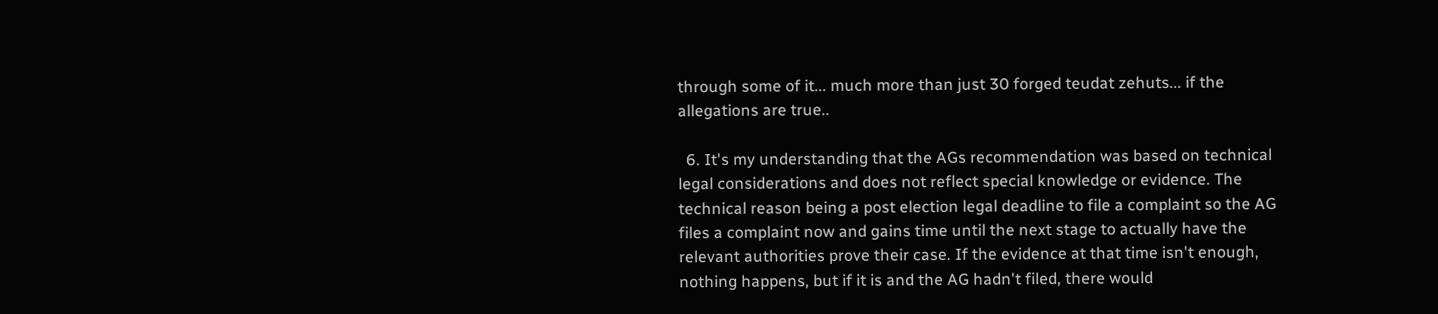through some of it... much more than just 30 forged teudat zehuts... if the allegations are true..

  6. It's my understanding that the AGs recommendation was based on technical legal considerations and does not reflect special knowledge or evidence. The technical reason being a post election legal deadline to file a complaint so the AG files a complaint now and gains time until the next stage to actually have the relevant authorities prove their case. If the evidence at that time isn't enough, nothing happens, but if it is and the AG hadn't filed, there would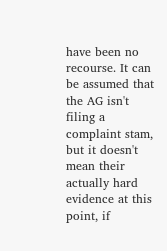have been no recourse. It can be assumed that the AG isn't filing a complaint stam, but it doesn't mean their actually hard evidence at this point, if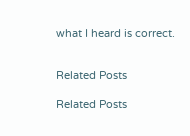what I heard is correct.


Related Posts

Related Posts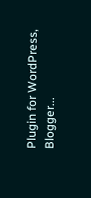Plugin for WordPress, Blogger...